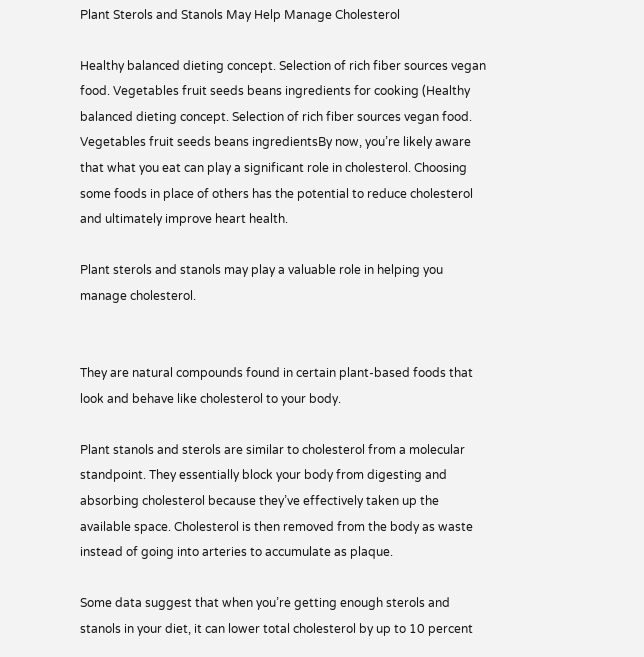Plant Sterols and Stanols May Help Manage Cholesterol

Healthy balanced dieting concept. Selection of rich fiber sources vegan food. Vegetables fruit seeds beans ingredients for cooking (Healthy balanced dieting concept. Selection of rich fiber sources vegan food. Vegetables fruit seeds beans ingredientsBy now, you’re likely aware that what you eat can play a significant role in cholesterol. Choosing some foods in place of others has the potential to reduce cholesterol and ultimately improve heart health.

Plant sterols and stanols may play a valuable role in helping you manage cholesterol.


They are natural compounds found in certain plant-based foods that look and behave like cholesterol to your body.

Plant stanols and sterols are similar to cholesterol from a molecular standpoint. They essentially block your body from digesting and absorbing cholesterol because they’ve effectively taken up the available space. Cholesterol is then removed from the body as waste instead of going into arteries to accumulate as plaque.

Some data suggest that when you’re getting enough sterols and stanols in your diet, it can lower total cholesterol by up to 10 percent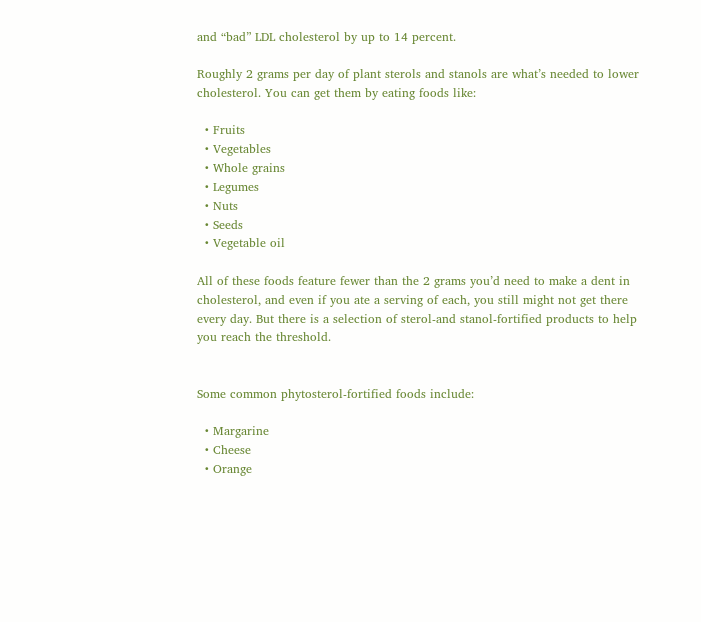and “bad” LDL cholesterol by up to 14 percent.

Roughly 2 grams per day of plant sterols and stanols are what’s needed to lower cholesterol. You can get them by eating foods like:

  • Fruits
  • Vegetables
  • Whole grains
  • Legumes
  • Nuts
  • Seeds
  • Vegetable oil

All of these foods feature fewer than the 2 grams you’d need to make a dent in cholesterol, and even if you ate a serving of each, you still might not get there every day. But there is a selection of sterol-and stanol-fortified products to help you reach the threshold.


Some common phytosterol-fortified foods include:

  • Margarine
  • Cheese
  • Orange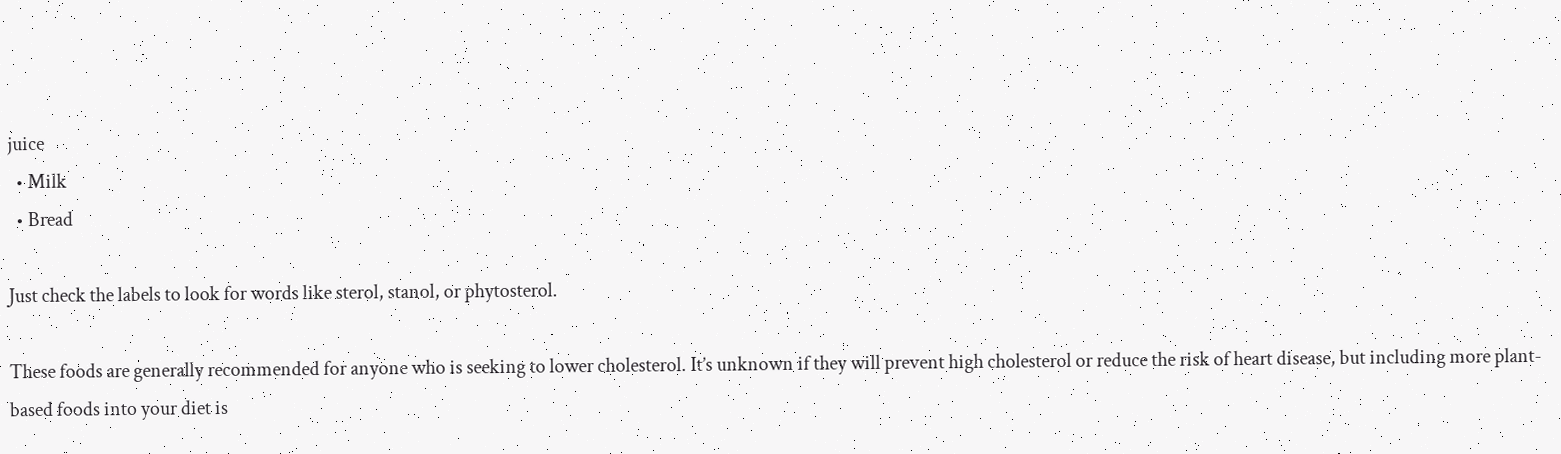juice
  • Milk
  • Bread

Just check the labels to look for words like sterol, stanol, or phytosterol.

These foods are generally recommended for anyone who is seeking to lower cholesterol. It’s unknown if they will prevent high cholesterol or reduce the risk of heart disease, but including more plant-based foods into your diet is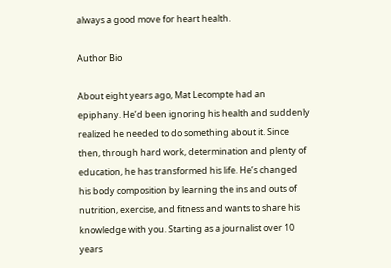always a good move for heart health.

Author Bio

About eight years ago, Mat Lecompte had an epiphany. He’d been ignoring his health and suddenly realized he needed to do something about it. Since then, through hard work, determination and plenty of education, he has transformed his life. He’s changed his body composition by learning the ins and outs of nutrition, exercise, and fitness and wants to share his knowledge with you. Starting as a journalist over 10 years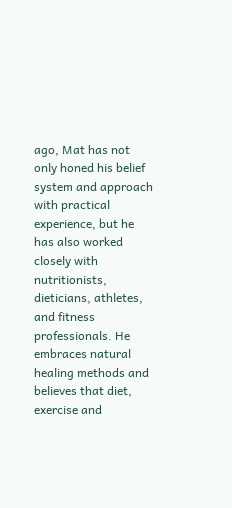ago, Mat has not only honed his belief system and approach with practical experience, but he has also worked closely with nutritionists, dieticians, athletes, and fitness professionals. He embraces natural healing methods and believes that diet, exercise and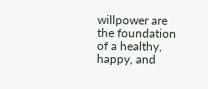willpower are the foundation of a healthy, happy, and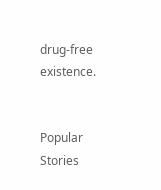drug-free existence.


Popular Stories